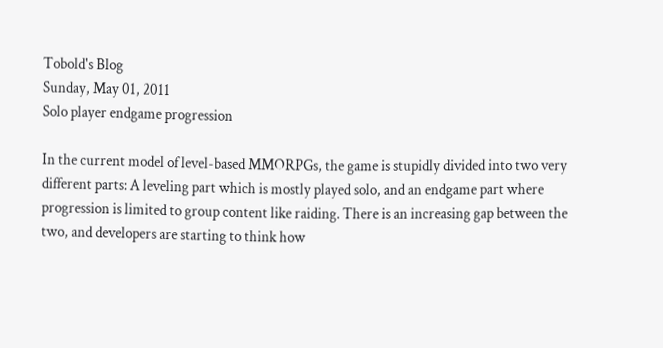Tobold's Blog
Sunday, May 01, 2011
Solo player endgame progression

In the current model of level-based MMORPGs, the game is stupidly divided into two very different parts: A leveling part which is mostly played solo, and an endgame part where progression is limited to group content like raiding. There is an increasing gap between the two, and developers are starting to think how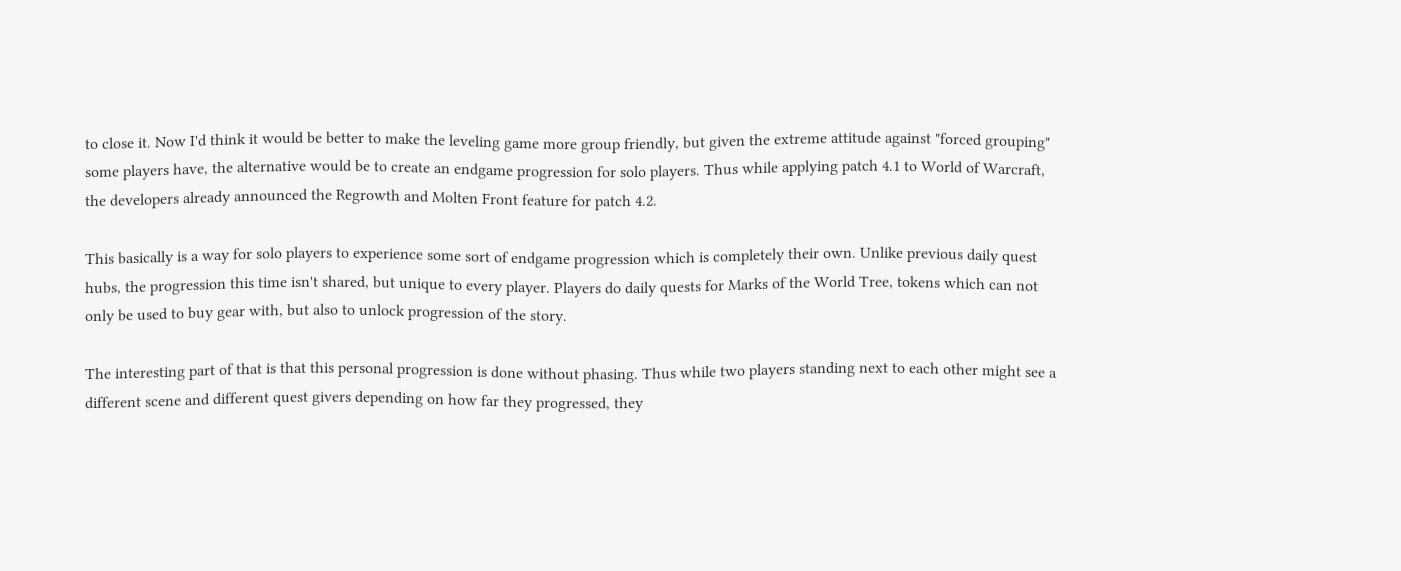to close it. Now I'd think it would be better to make the leveling game more group friendly, but given the extreme attitude against "forced grouping" some players have, the alternative would be to create an endgame progression for solo players. Thus while applying patch 4.1 to World of Warcraft, the developers already announced the Regrowth and Molten Front feature for patch 4.2.

This basically is a way for solo players to experience some sort of endgame progression which is completely their own. Unlike previous daily quest hubs, the progression this time isn't shared, but unique to every player. Players do daily quests for Marks of the World Tree, tokens which can not only be used to buy gear with, but also to unlock progression of the story.

The interesting part of that is that this personal progression is done without phasing. Thus while two players standing next to each other might see a different scene and different quest givers depending on how far they progressed, they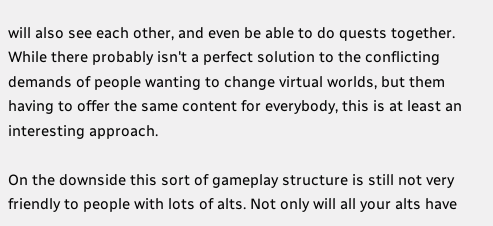will also see each other, and even be able to do quests together. While there probably isn't a perfect solution to the conflicting demands of people wanting to change virtual worlds, but them having to offer the same content for everybody, this is at least an interesting approach.

On the downside this sort of gameplay structure is still not very friendly to people with lots of alts. Not only will all your alts have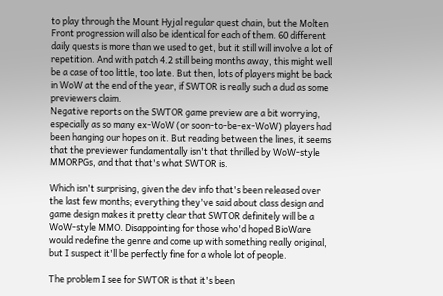to play through the Mount Hyjal regular quest chain, but the Molten Front progression will also be identical for each of them. 60 different daily quests is more than we used to get, but it still will involve a lot of repetition. And with patch 4.2 still being months away, this might well be a case of too little, too late. But then, lots of players might be back in WoW at the end of the year, if SWTOR is really such a dud as some previewers claim.
Negative reports on the SWTOR game preview are a bit worrying, especially as so many ex-WoW (or soon-to-be-ex-WoW) players had been hanging our hopes on it. But reading between the lines, it seems that the previewer fundamentally isn't that thrilled by WoW-style MMORPGs, and that that's what SWTOR is.

Which isn't surprising, given the dev info that's been released over the last few months; everything they've said about class design and game design makes it pretty clear that SWTOR definitely will be a WoW-style MMO. Disappointing for those who'd hoped BioWare would redefine the genre and come up with something really original, but I suspect it'll be perfectly fine for a whole lot of people.

The problem I see for SWTOR is that it's been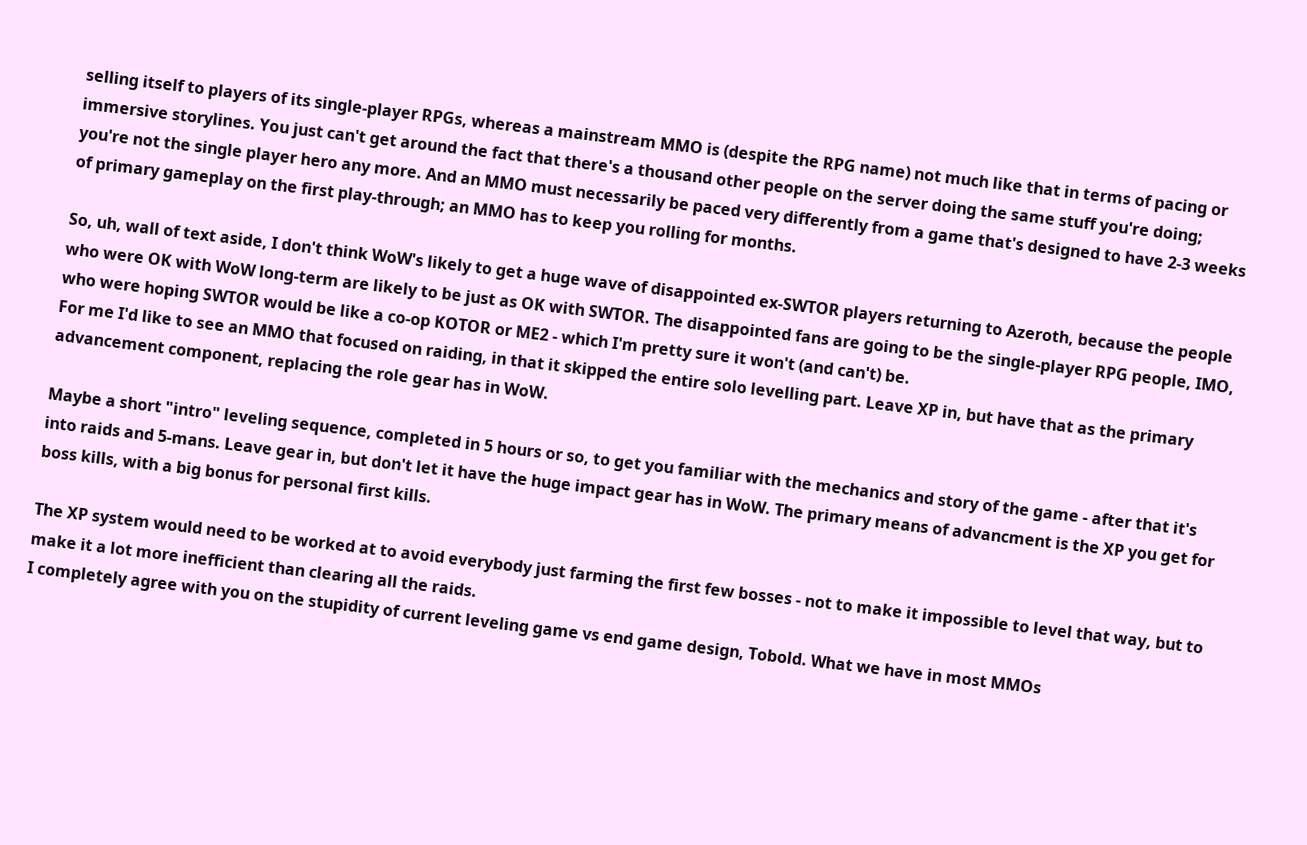selling itself to players of its single-player RPGs, whereas a mainstream MMO is (despite the RPG name) not much like that in terms of pacing or immersive storylines. You just can't get around the fact that there's a thousand other people on the server doing the same stuff you're doing; you're not the single player hero any more. And an MMO must necessarily be paced very differently from a game that's designed to have 2-3 weeks of primary gameplay on the first play-through; an MMO has to keep you rolling for months.

So, uh, wall of text aside, I don't think WoW's likely to get a huge wave of disappointed ex-SWTOR players returning to Azeroth, because the people who were OK with WoW long-term are likely to be just as OK with SWTOR. The disappointed fans are going to be the single-player RPG people, IMO, who were hoping SWTOR would be like a co-op KOTOR or ME2 - which I'm pretty sure it won't (and can't) be.
For me I'd like to see an MMO that focused on raiding, in that it skipped the entire solo levelling part. Leave XP in, but have that as the primary advancement component, replacing the role gear has in WoW.

Maybe a short "intro" leveling sequence, completed in 5 hours or so, to get you familiar with the mechanics and story of the game - after that it's into raids and 5-mans. Leave gear in, but don't let it have the huge impact gear has in WoW. The primary means of advancment is the XP you get for boss kills, with a big bonus for personal first kills.

The XP system would need to be worked at to avoid everybody just farming the first few bosses - not to make it impossible to level that way, but to make it a lot more inefficient than clearing all the raids.
I completely agree with you on the stupidity of current leveling game vs end game design, Tobold. What we have in most MMOs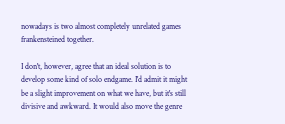nowadays is two almost completely unrelated games frankensteined together.

I don't, however, agree that an ideal solution is to develop some kind of solo endgame. I'd admit it might be a slight improvement on what we have, but it's still divisive and awkward. It would also move the genre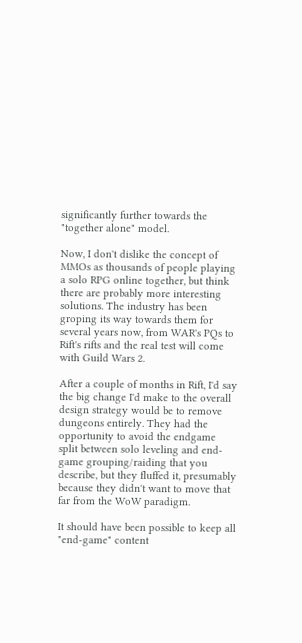significantly further towards the "together alone" model.

Now, I don't dislike the concept of MMOs as thousands of people playing a solo RPG online together, but think there are probably more interesting solutions. The industry has been groping its way towards them for several years now, from WAR's PQs to Rift's rifts and the real test will come with Guild Wars 2.

After a couple of months in Rift, I'd say the big change I'd make to the overall design strategy would be to remove dungeons entirely. They had the opportunity to avoid the endgame split between solo leveling and end-game grouping/raiding that you describe, but they fluffed it, presumably because they didn't want to move that far from the WoW paradigm.

It should have been possible to keep all "end-game" content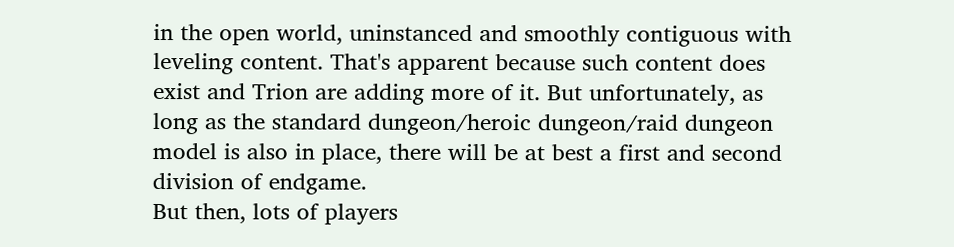in the open world, uninstanced and smoothly contiguous with leveling content. That's apparent because such content does exist and Trion are adding more of it. But unfortunately, as long as the standard dungeon/heroic dungeon/raid dungeon model is also in place, there will be at best a first and second division of endgame.
But then, lots of players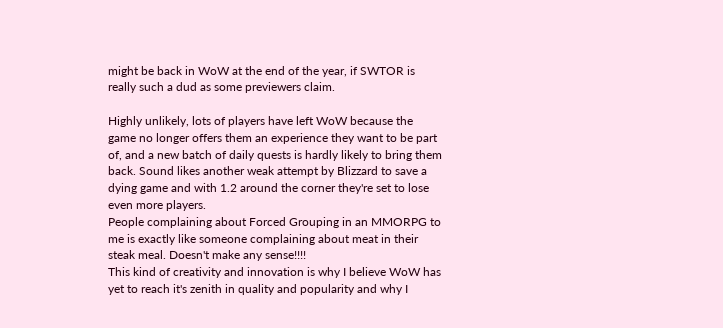might be back in WoW at the end of the year, if SWTOR is really such a dud as some previewers claim.

Highly unlikely, lots of players have left WoW because the game no longer offers them an experience they want to be part of, and a new batch of daily quests is hardly likely to bring them back. Sound likes another weak attempt by Blizzard to save a dying game and with 1.2 around the corner they're set to lose even more players.
People complaining about Forced Grouping in an MMORPG to me is exactly like someone complaining about meat in their steak meal. Doesn't make any sense!!!!
This kind of creativity and innovation is why I believe WoW has yet to reach it's zenith in quality and popularity and why I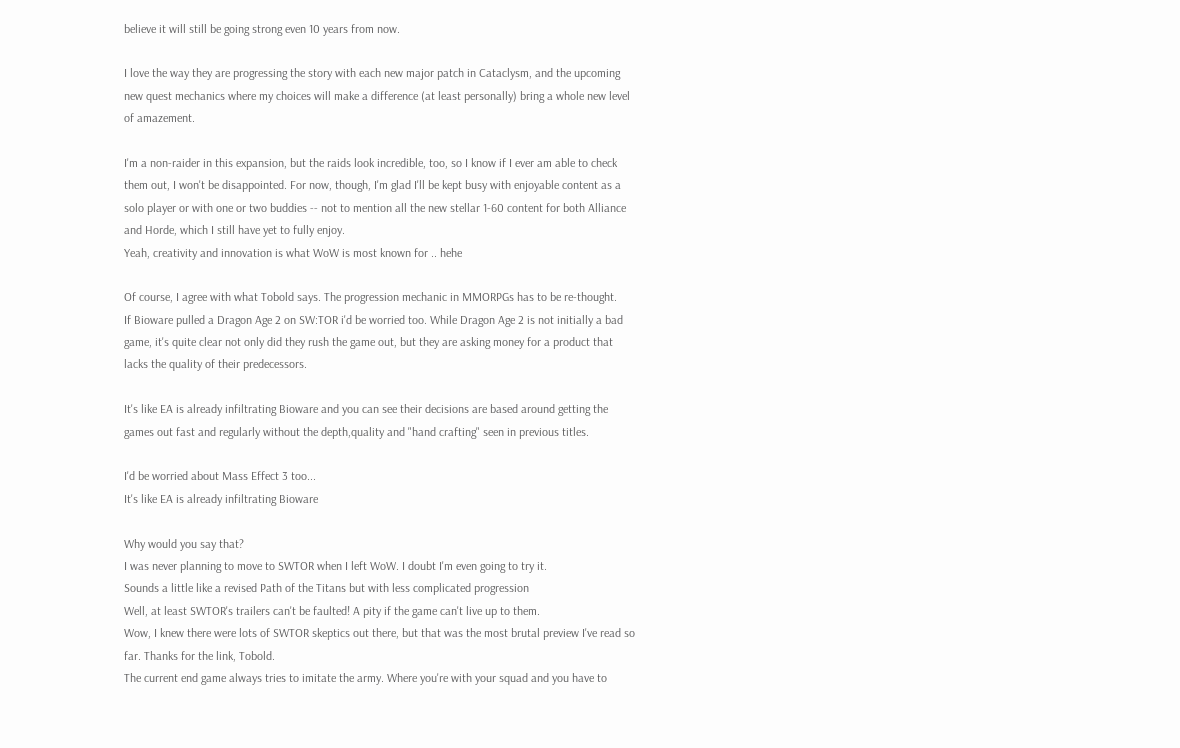believe it will still be going strong even 10 years from now.

I love the way they are progressing the story with each new major patch in Cataclysm, and the upcoming new quest mechanics where my choices will make a difference (at least personally) bring a whole new level of amazement.

I'm a non-raider in this expansion, but the raids look incredible, too, so I know if I ever am able to check them out, I won't be disappointed. For now, though, I'm glad I'll be kept busy with enjoyable content as a solo player or with one or two buddies -- not to mention all the new stellar 1-60 content for both Alliance and Horde, which I still have yet to fully enjoy.
Yeah, creativity and innovation is what WoW is most known for .. hehe

Of course, I agree with what Tobold says. The progression mechanic in MMORPGs has to be re-thought.
If Bioware pulled a Dragon Age 2 on SW:TOR i'd be worried too. While Dragon Age 2 is not initially a bad game, it's quite clear not only did they rush the game out, but they are asking money for a product that lacks the quality of their predecessors.

It's like EA is already infiltrating Bioware and you can see their decisions are based around getting the games out fast and regularly without the depth,quality and "hand crafting" seen in previous titles.

I'd be worried about Mass Effect 3 too...
It's like EA is already infiltrating Bioware

Why would you say that?
I was never planning to move to SWTOR when I left WoW. I doubt I'm even going to try it.
Sounds a little like a revised Path of the Titans but with less complicated progression
Well, at least SWTOR's trailers can't be faulted! A pity if the game can't live up to them.
Wow, I knew there were lots of SWTOR skeptics out there, but that was the most brutal preview I've read so far. Thanks for the link, Tobold.
The current end game always tries to imitate the army. Where you're with your squad and you have to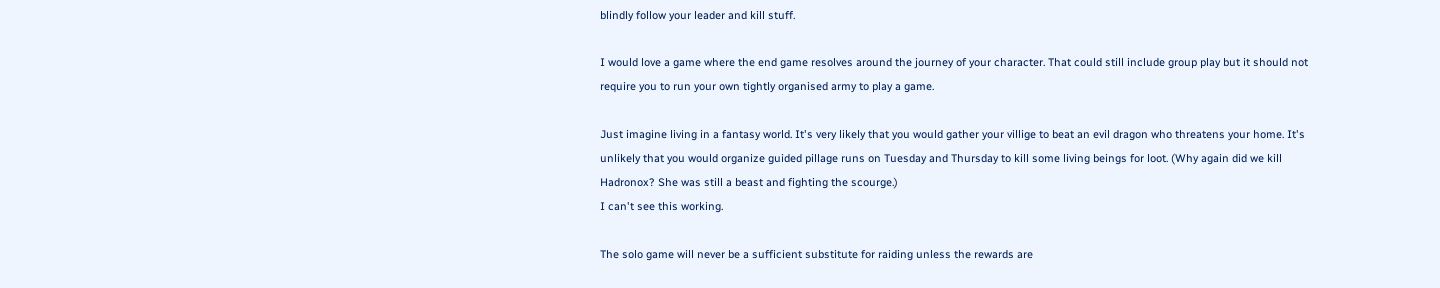blindly follow your leader and kill stuff.

I would love a game where the end game resolves around the journey of your character. That could still include group play but it should not require you to run your own tightly organised army to play a game.

Just imagine living in a fantasy world. It's very likely that you would gather your villige to beat an evil dragon who threatens your home. It's unlikely that you would organize guided pillage runs on Tuesday and Thursday to kill some living beings for loot. (Why again did we kill Hadronox? She was still a beast and fighting the scourge.)
I can't see this working.

The solo game will never be a sufficient substitute for raiding unless the rewards are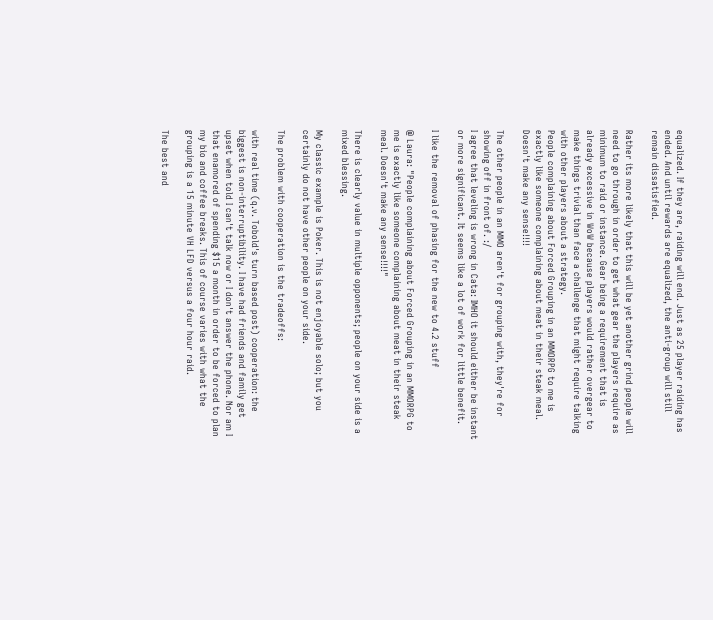equalized. If they are, raiding will end. Just as 25 player raiding has ended. And until rewards are equalized, the anti-group will still remain dissatisfied.

Rather its more likely that this will be yet another grind people will need to go through in order to get what gear the players require as minimum to raid or instance. Gear being a requirement that is already excessive in WoW because players would rather overgear to make things trivial than face a challenge that might require talking with other players about a strategy.
People complaining about Forced Grouping in an MMORPG to me is exactly like someone complaining about meat in their steak meal. Doesn't make any sense!!!!

The other people in an MMO aren't for grouping with, they're for showing off in front of. :/
I agree that leveling is wrong in Cata: IMHO it should either be instant or more significant. It seems like a lot of work for little benefit.

I like the removal of phasing for the new to 4.2 stuff

@ Laura: "People complaining about Forced Grouping in an MMORPG to me is exactly like someone complaining about meat in their steak meal. Doesn't make any sense!!!!"

There is clearly value in multiple opponents; people on your side is a mixed blessing.

My classic example is Poker. This is not enjoyable solo; but you certainly do not have other people on your side.

The problem with cooperation is the tradeoffs:

with real time (q.v. Tobold's turn based post) cooperation: the biggest is non-interruptibility. I have had friends and family get upset when told I can't talk now or I don't answer the phone. Nor am I that enamored of spending $15 a month in order to be forced to plan my bio and coffee breaks. This of course varies with what the grouping is a 15 minute VH LFD versus a four hour raid.

The best and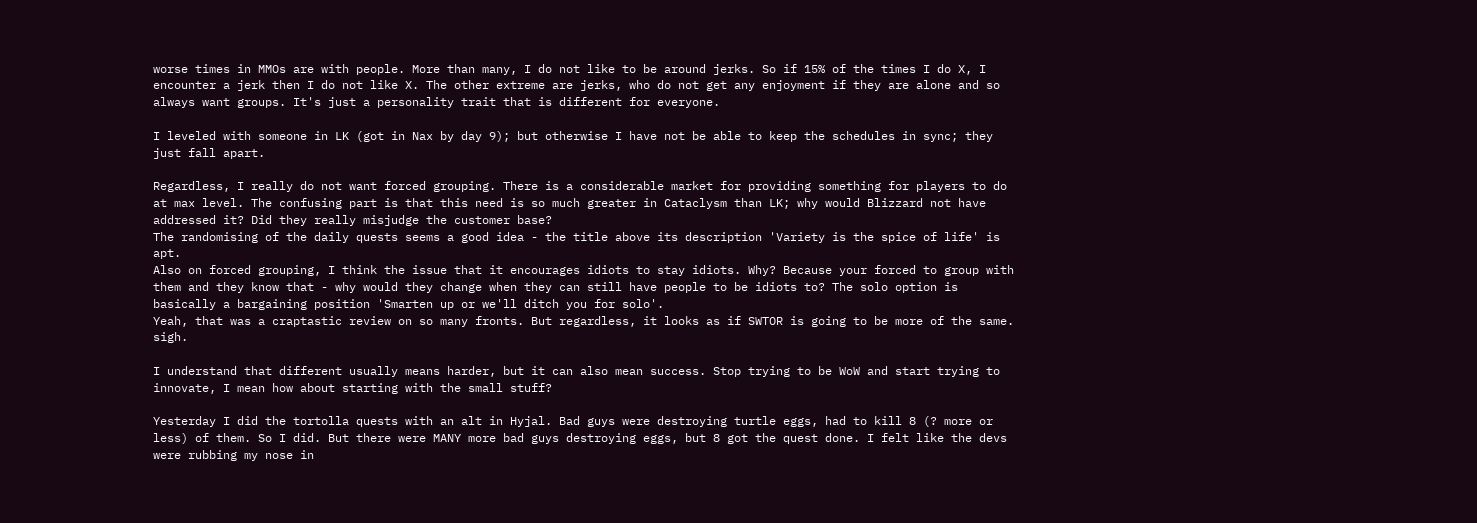worse times in MMOs are with people. More than many, I do not like to be around jerks. So if 15% of the times I do X, I encounter a jerk then I do not like X. The other extreme are jerks, who do not get any enjoyment if they are alone and so always want groups. It's just a personality trait that is different for everyone.

I leveled with someone in LK (got in Nax by day 9); but otherwise I have not be able to keep the schedules in sync; they just fall apart.

Regardless, I really do not want forced grouping. There is a considerable market for providing something for players to do at max level. The confusing part is that this need is so much greater in Cataclysm than LK; why would Blizzard not have addressed it? Did they really misjudge the customer base?
The randomising of the daily quests seems a good idea - the title above its description 'Variety is the spice of life' is apt.
Also on forced grouping, I think the issue that it encourages idiots to stay idiots. Why? Because your forced to group with them and they know that - why would they change when they can still have people to be idiots to? The solo option is basically a bargaining position 'Smarten up or we'll ditch you for solo'.
Yeah, that was a craptastic review on so many fronts. But regardless, it looks as if SWTOR is going to be more of the same. sigh.

I understand that different usually means harder, but it can also mean success. Stop trying to be WoW and start trying to innovate, I mean how about starting with the small stuff?

Yesterday I did the tortolla quests with an alt in Hyjal. Bad guys were destroying turtle eggs, had to kill 8 (? more or less) of them. So I did. But there were MANY more bad guys destroying eggs, but 8 got the quest done. I felt like the devs were rubbing my nose in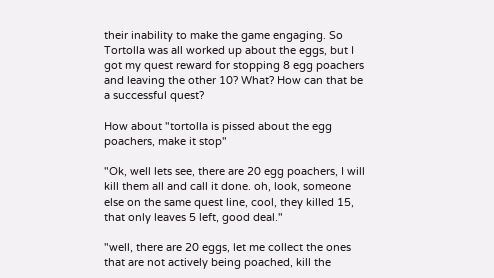their inability to make the game engaging. So Tortolla was all worked up about the eggs, but I got my quest reward for stopping 8 egg poachers and leaving the other 10? What? How can that be a successful quest?

How about "tortolla is pissed about the egg poachers, make it stop"

"Ok, well lets see, there are 20 egg poachers, I will kill them all and call it done. oh, look, someone else on the same quest line, cool, they killed 15, that only leaves 5 left, good deal."

"well, there are 20 eggs, let me collect the ones that are not actively being poached, kill the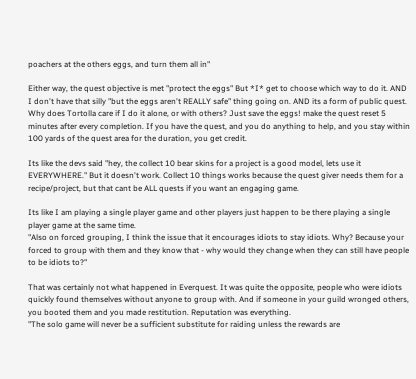poachers at the others eggs, and turn them all in"

Either way, the quest objective is met "protect the eggs" But *I* get to choose which way to do it. AND I don't have that silly "but the eggs aren't REALLY safe" thing going on. AND its a form of public quest. Why does Tortolla care if I do it alone, or with others? Just save the eggs! make the quest reset 5 minutes after every completion. If you have the quest, and you do anything to help, and you stay within 100 yards of the quest area for the duration, you get credit.

Its like the devs said "hey, the collect 10 bear skins for a project is a good model, lets use it EVERYWHERE." But it doesn't work. Collect 10 things works because the quest giver needs them for a recipe/project, but that cant be ALL quests if you want an engaging game.

Its like I am playing a single player game and other players just happen to be there playing a single player game at the same time.
"Also on forced grouping, I think the issue that it encourages idiots to stay idiots. Why? Because your forced to group with them and they know that - why would they change when they can still have people to be idiots to?"

That was certainly not what happened in Everquest. It was quite the opposite, people who were idiots quickly found themselves without anyone to group with. And if someone in your guild wronged others, you booted them and you made restitution. Reputation was everything.
"The solo game will never be a sufficient substitute for raiding unless the rewards are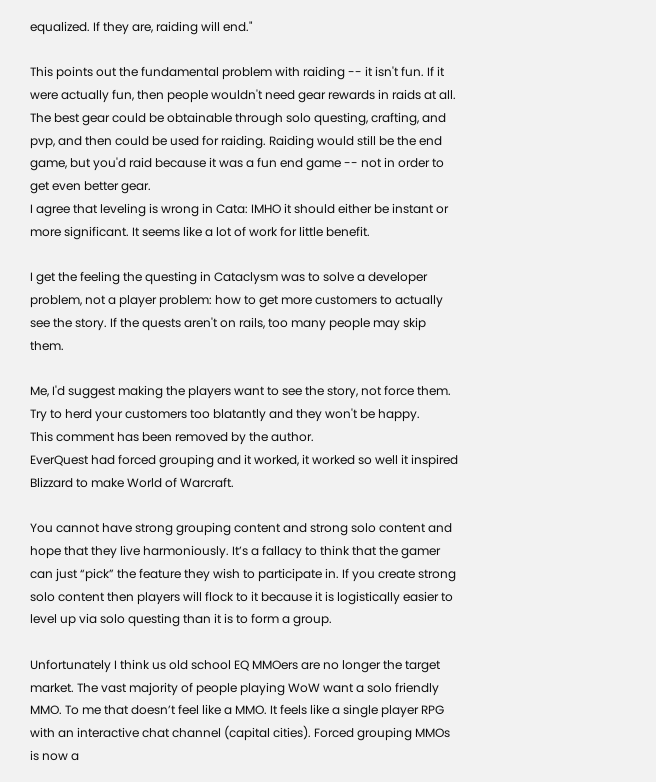equalized. If they are, raiding will end."

This points out the fundamental problem with raiding -- it isn't fun. If it were actually fun, then people wouldn't need gear rewards in raids at all. The best gear could be obtainable through solo questing, crafting, and pvp, and then could be used for raiding. Raiding would still be the end game, but you'd raid because it was a fun end game -- not in order to get even better gear.
I agree that leveling is wrong in Cata: IMHO it should either be instant or more significant. It seems like a lot of work for little benefit.

I get the feeling the questing in Cataclysm was to solve a developer problem, not a player problem: how to get more customers to actually see the story. If the quests aren't on rails, too many people may skip them.

Me, I'd suggest making the players want to see the story, not force them. Try to herd your customers too blatantly and they won't be happy.
This comment has been removed by the author.
EverQuest had forced grouping and it worked, it worked so well it inspired Blizzard to make World of Warcraft.

You cannot have strong grouping content and strong solo content and hope that they live harmoniously. It’s a fallacy to think that the gamer can just “pick” the feature they wish to participate in. If you create strong solo content then players will flock to it because it is logistically easier to level up via solo questing than it is to form a group.

Unfortunately I think us old school EQ MMOers are no longer the target market. The vast majority of people playing WoW want a solo friendly MMO. To me that doesn’t feel like a MMO. It feels like a single player RPG with an interactive chat channel (capital cities). Forced grouping MMOs is now a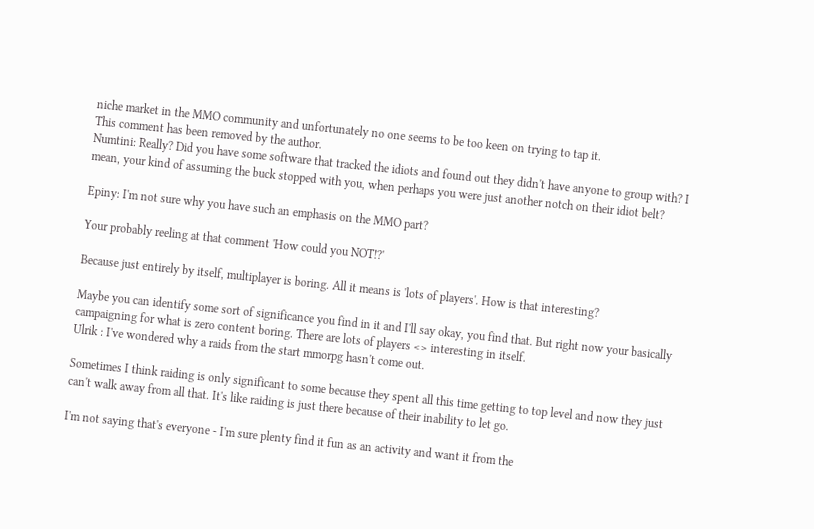niche market in the MMO community and unfortunately no one seems to be too keen on trying to tap it.
This comment has been removed by the author.
Numtini: Really? Did you have some software that tracked the idiots and found out they didn't have anyone to group with? I mean, your kind of assuming the buck stopped with you, when perhaps you were just another notch on their idiot belt?

Epiny: I'm not sure why you have such an emphasis on the MMO part?

Your probably reeling at that comment 'How could you NOT!?'

Because just entirely by itself, multiplayer is boring. All it means is 'lots of players'. How is that interesting?

Maybe you can identify some sort of significance you find in it and I'll say okay, you find that. But right now your basically campaigning for what is zero content boring. There are lots of players <> interesting in itself.
Ulrik : I've wondered why a raids from the start mmorpg hasn't come out.

Sometimes I think raiding is only significant to some because they spent all this time getting to top level and now they just can't walk away from all that. It's like raiding is just there because of their inability to let go.

I'm not saying that's everyone - I'm sure plenty find it fun as an activity and want it from the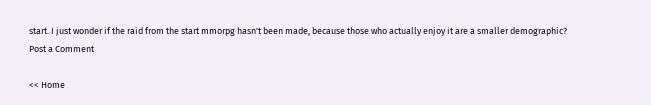start. I just wonder if the raid from the start mmorpg hasn't been made, because those who actually enjoy it are a smaller demographic?
Post a Comment

<< Home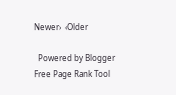Newer›  ‹Older

  Powered by Blogger   Free Page Rank Tool